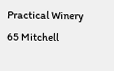Practical Winery
65 Mitchell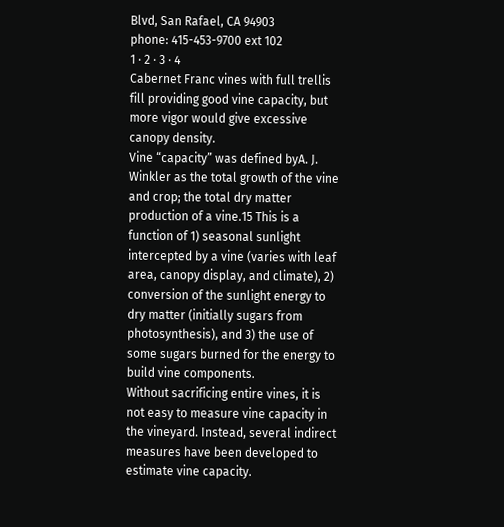Blvd, San Rafael, CA 94903
phone: 415-453-9700 ext 102
1 · 2 · 3 · 4
Cabernet Franc vines with full trellis fill providing good vine capacity, but more vigor would give excessive canopy density.
Vine “capacity” was defined byA. J. Winkler as the total growth of the vine and crop; the total dry matter production of a vine.15 This is a function of 1) seasonal sunlight intercepted by a vine (varies with leaf area, canopy display, and climate), 2) conversion of the sunlight energy to dry matter (initially sugars from photosynthesis), and 3) the use of some sugars burned for the energy to build vine components.
Without sacrificing entire vines, it is not easy to measure vine capacity in the vineyard. Instead, several indirect measures have been developed to estimate vine capacity.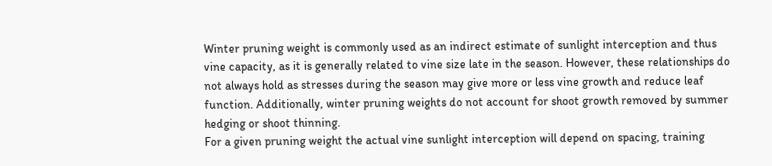Winter pruning weight is commonly used as an indirect estimate of sunlight interception and thus vine capacity, as it is generally related to vine size late in the season. However, these relationships do not always hold as stresses during the season may give more or less vine growth and reduce leaf function. Additionally, winter pruning weights do not account for shoot growth removed by summer hedging or shoot thinning.
For a given pruning weight the actual vine sunlight interception will depend on spacing, training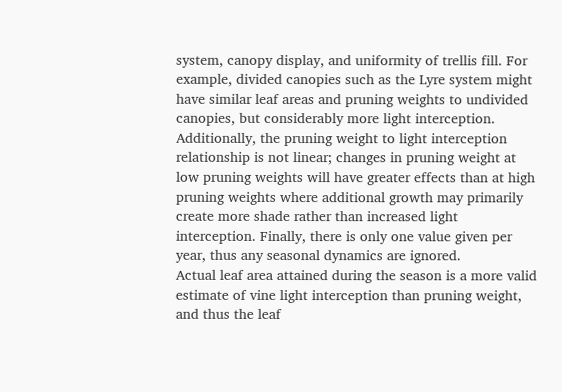system, canopy display, and uniformity of trellis fill. For example, divided canopies such as the Lyre system might have similar leaf areas and pruning weights to undivided canopies, but considerably more light interception.
Additionally, the pruning weight to light interception relationship is not linear; changes in pruning weight at low pruning weights will have greater effects than at high pruning weights where additional growth may primarily create more shade rather than increased light interception. Finally, there is only one value given per year, thus any seasonal dynamics are ignored.
Actual leaf area attained during the season is a more valid estimate of vine light interception than pruning weight, and thus the leaf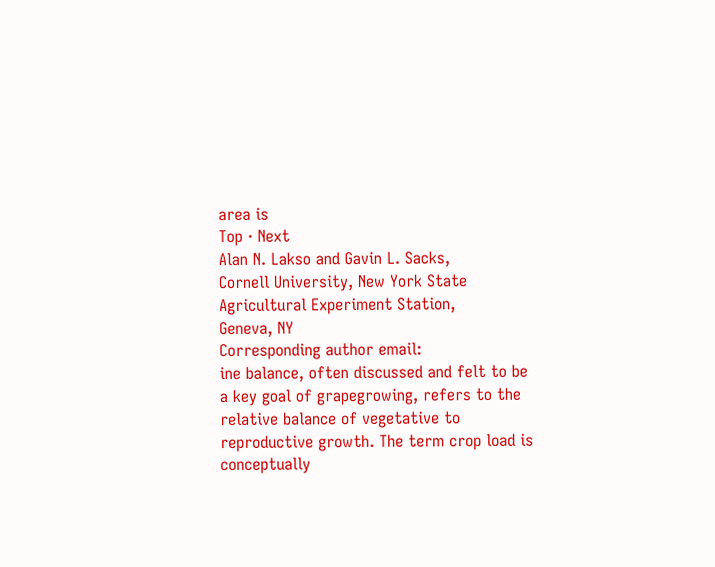area is
Top · Next
Alan N. Lakso and Gavin L. Sacks,
Cornell University, New York State
Agricultural Experiment Station,
Geneva, NY
Corresponding author email:
ine balance, often discussed and felt to be a key goal of grapegrowing, refers to the relative balance of vegetative to reproductive growth. The term crop load is conceptually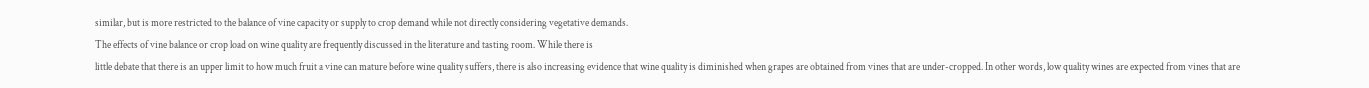similar, but is more restricted to the balance of vine capacity or supply to crop demand while not directly considering vegetative demands.
The effects of vine balance or crop load on wine quality are frequently discussed in the literature and tasting room. While there is
little debate that there is an upper limit to how much fruit a vine can mature before wine quality suffers, there is also increasing evidence that wine quality is diminished when grapes are obtained from vines that are under-cropped. In other words, low quality wines are expected from vines that are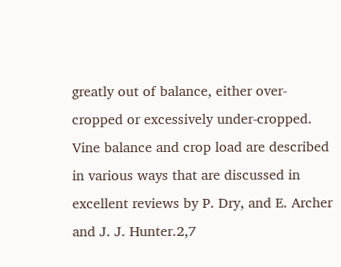greatly out of balance, either over-cropped or excessively under-cropped.
Vine balance and crop load are described in various ways that are discussed in excellent reviews by P. Dry, and E. Archer and J. J. Hunter.2,7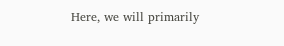Here, we will primarily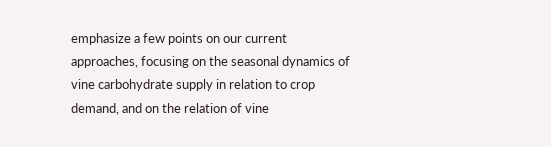emphasize a few points on our current approaches, focusing on the seasonal dynamics of vine carbohydrate supply in relation to crop demand, and on the relation of vine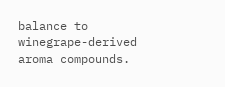balance to winegrape-derived aroma compounds.